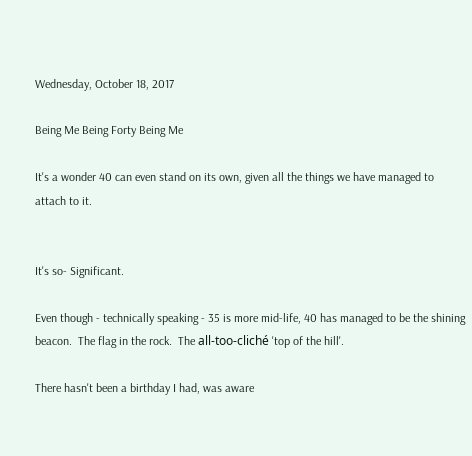Wednesday, October 18, 2017

Being Me Being Forty Being Me

It's a wonder 40 can even stand on its own, given all the things we have managed to attach to it.


It's so- Significant.

Even though - technically speaking - 35 is more mid-life, 40 has managed to be the shining beacon.  The flag in the rock.  The all-too-cliché 'top of the hill'.

There hasn't been a birthday I had, was aware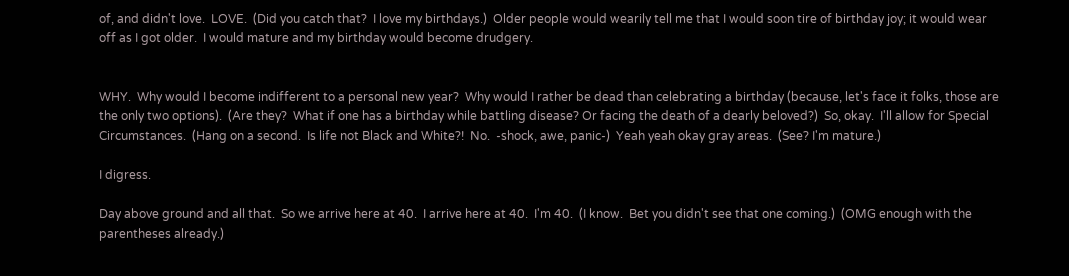of, and didn't love.  LOVE.  (Did you catch that?  I love my birthdays.)  Older people would wearily tell me that I would soon tire of birthday joy; it would wear off as I got older.  I would mature and my birthday would become drudgery.


WHY.  Why would I become indifferent to a personal new year?  Why would I rather be dead than celebrating a birthday (because, let's face it folks, those are the only two options).  (Are they?  What if one has a birthday while battling disease? Or facing the death of a dearly beloved?)  So, okay.  I'll allow for Special Circumstances.  (Hang on a second.  Is life not Black and White?!  No.  -shock, awe, panic-)  Yeah yeah okay gray areas.  (See? I'm mature.)

I digress.

Day above ground and all that.  So we arrive here at 40.  I arrive here at 40.  I'm 40.  (I know.  Bet you didn't see that one coming.)  (OMG enough with the parentheses already.)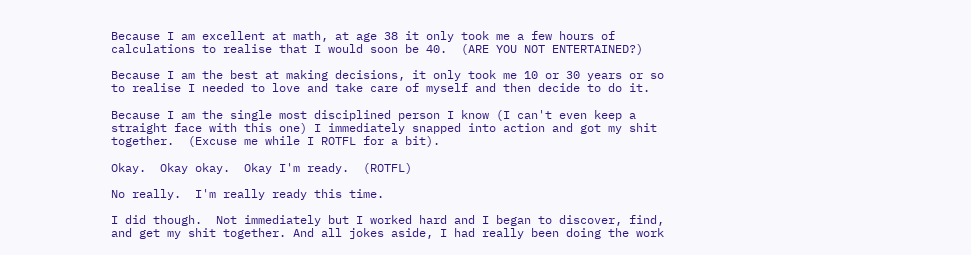Because I am excellent at math, at age 38 it only took me a few hours of calculations to realise that I would soon be 40.  (ARE YOU NOT ENTERTAINED?)

Because I am the best at making decisions, it only took me 10 or 30 years or so to realise I needed to love and take care of myself and then decide to do it.

Because I am the single most disciplined person I know (I can't even keep a straight face with this one) I immediately snapped into action and got my shit together.  (Excuse me while I ROTFL for a bit).

Okay.  Okay okay.  Okay I'm ready.  (ROTFL)

No really.  I'm really ready this time.

I did though.  Not immediately but I worked hard and I began to discover, find, and get my shit together. And all jokes aside, I had really been doing the work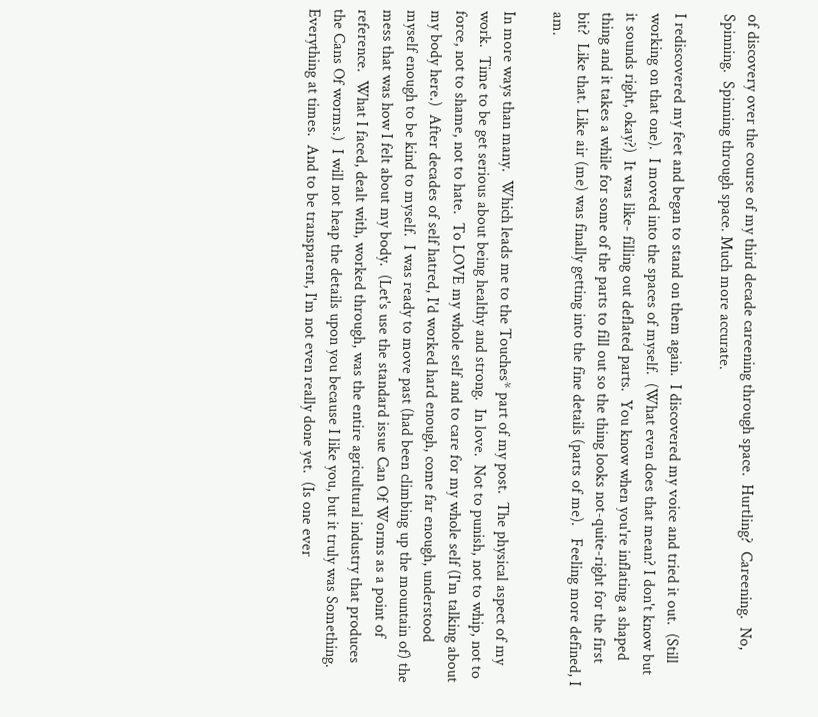of discovery over the course of my third decade careening through space.  Hurtling?  Careening.  No, Spinning.  Spinning through space. Much more accurate.

I rediscovered my feet and began to stand on them again.  I discovered my voice and tried it out.  (Still working on that one).  I moved into the spaces of myself.  (What even does that mean? I don't know but it sounds right, okay?)  It was like- filling out deflated parts.  You know when you're inflating a shaped thing and it takes a while for some of the parts to fill out so the thing looks not-quite-right for the first bit?  Like that. Like air (me) was finally getting into the fine details (parts of me).   Feeling more defined, I am.

In more ways than many.  Which leads me to the Touches* part of my post.  The physical aspect of my work.  Time to be get serious about being healthy and strong.  In love.  Not to punish, not to whip, not to force, not to shame, not to hate.  To LOVE my whole self and to care for my whole self (I'm talking about my body here.)  After decades of self hatred, I'd worked hard enough, come far enough, understood myself enough to be kind to myself.  I was ready to move past (had been climbing up the mountain of) the mess that was how I felt about my body.  (Let's use the standard issue Can Of Worms as a point of reference.  What I faced, dealt with, worked through, was the entire agricultural industry that produces the Cans Of worms.)  I will not heap the details upon you because I like you, but it truly was Something.  Everything at times.  And to be transparent, I'm not even really done yet.  (Is one ever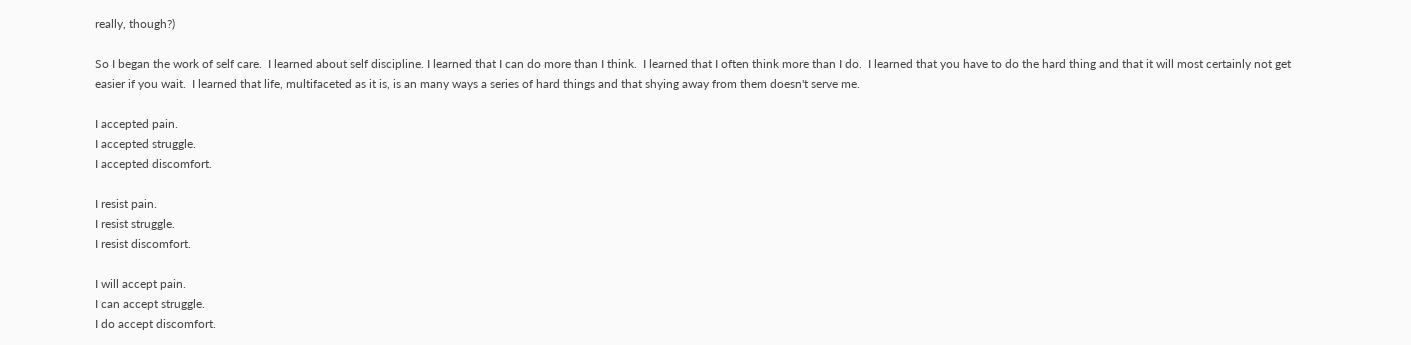really, though?)

So I began the work of self care.  I learned about self discipline. I learned that I can do more than I think.  I learned that I often think more than I do.  I learned that you have to do the hard thing and that it will most certainly not get easier if you wait.  I learned that life, multifaceted as it is, is an many ways a series of hard things and that shying away from them doesn't serve me.

I accepted pain.
I accepted struggle.
I accepted discomfort.

I resist pain.
I resist struggle.
I resist discomfort.

I will accept pain.
I can accept struggle.
I do accept discomfort.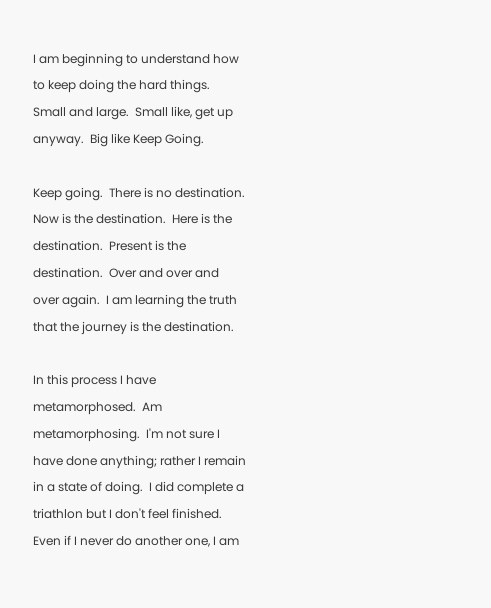I am beginning to understand how to keep doing the hard things.  Small and large.  Small like, get up anyway.  Big like Keep Going.

Keep going.  There is no destination.  Now is the destination.  Here is the destination.  Present is the destination.  Over and over and over again.  I am learning the truth that the journey is the destination.

In this process I have metamorphosed.  Am metamorphosing.  I'm not sure I have done anything; rather I remain in a state of doing.  I did complete a triathlon but I don't feel finished.  Even if I never do another one, I am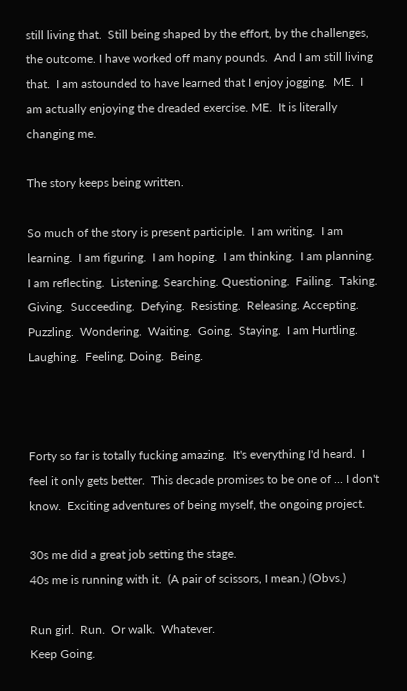still living that.  Still being shaped by the effort, by the challenges, the outcome. I have worked off many pounds.  And I am still living that.  I am astounded to have learned that I enjoy jogging.  ME.  I am actually enjoying the dreaded exercise. ME.  It is literally changing me.

The story keeps being written.

So much of the story is present participle.  I am writing.  I am learning.  I am figuring.  I am hoping.  I am thinking.  I am planning.  I am reflecting.  Listening. Searching. Questioning.  Failing.  Taking.  Giving.  Succeeding.  Defying.  Resisting.  Releasing. Accepting.  Puzzling.  Wondering.  Waiting.  Going.  Staying.  I am Hurtling.  Laughing.  Feeling. Doing.  Being.



Forty so far is totally fucking amazing.  It's everything I'd heard.  I feel it only gets better.  This decade promises to be one of ... I don't know.  Exciting adventures of being myself, the ongoing project.

30s me did a great job setting the stage.
40s me is running with it.  (A pair of scissors, I mean.) (Obvs.)

Run girl.  Run.  Or walk.  Whatever.
Keep Going.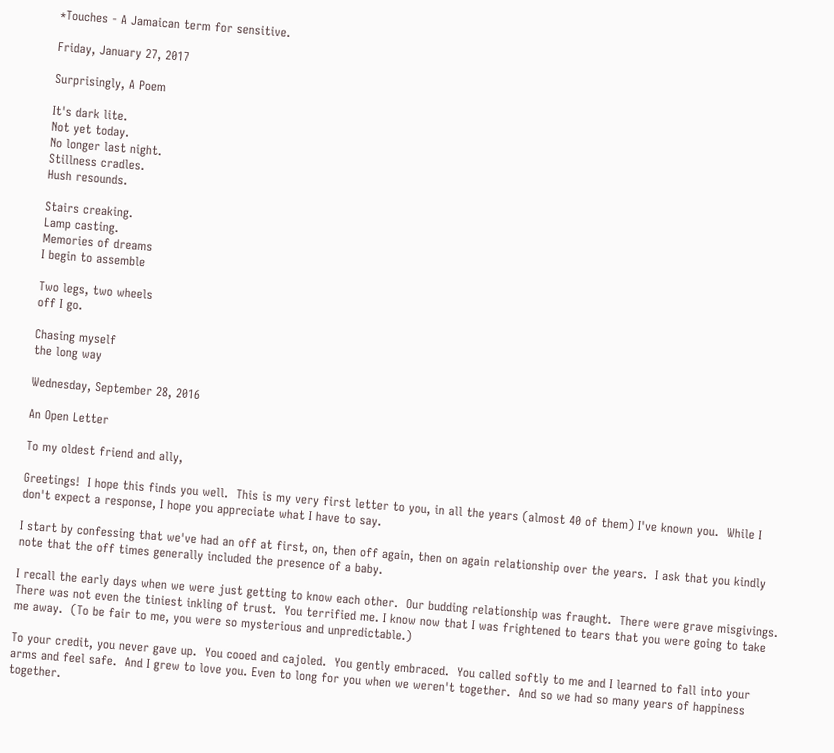*Touches - A Jamaican term for sensitive.

Friday, January 27, 2017

Surprisingly, A Poem

It's dark lite.
Not yet today.
No longer last night.
Stillness cradles.
Hush resounds.

Stairs creaking.
Lamp casting.
Memories of dreams
I begin to assemble

Two legs, two wheels
off I go.

Chasing myself
the long way

Wednesday, September 28, 2016

An Open Letter

To my oldest friend and ally,

Greetings!  I hope this finds you well.  This is my very first letter to you, in all the years (almost 40 of them) I've known you.  While I don't expect a response, I hope you appreciate what I have to say.

I start by confessing that we've had an off at first, on, then off again, then on again relationship over the years.  I ask that you kindly note that the off times generally included the presence of a baby.

I recall the early days when we were just getting to know each other.  Our budding relationship was fraught.  There were grave misgivings.  There was not even the tiniest inkling of trust.  You terrified me. I know now that I was frightened to tears that you were going to take me away.  (To be fair to me, you were so mysterious and unpredictable.)

To your credit, you never gave up.  You cooed and cajoled.  You gently embraced.  You called softly to me and I learned to fall into your arms and feel safe.  And I grew to love you. Even to long for you when we weren't together.  And so we had so many years of happiness together.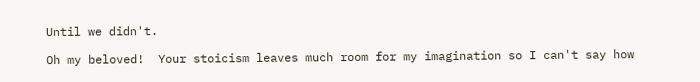Until we didn't.

Oh my beloved!  Your stoicism leaves much room for my imagination so I can't say how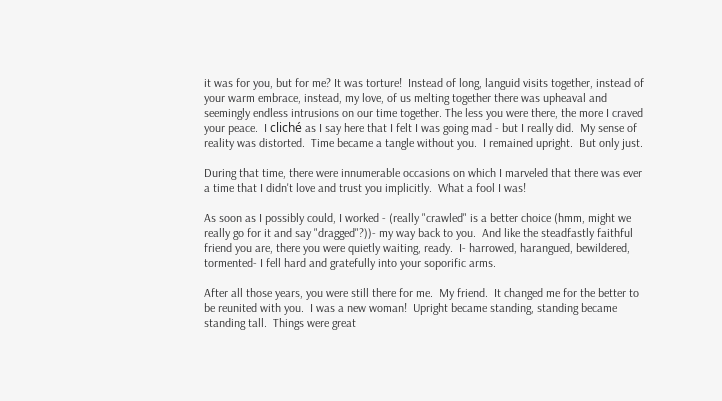it was for you, but for me? It was torture!  Instead of long, languid visits together, instead of your warm embrace, instead, my love, of us melting together there was upheaval and seemingly endless intrusions on our time together. The less you were there, the more I craved your peace.  I cliché as I say here that I felt I was going mad - but I really did.  My sense of reality was distorted.  Time became a tangle without you.  I remained upright.  But only just.

During that time, there were innumerable occasions on which I marveled that there was ever a time that I didn't love and trust you implicitly.  What a fool I was!

As soon as I possibly could, I worked - (really "crawled" is a better choice (hmm, might we really go for it and say "dragged"?))- my way back to you.  And like the steadfastly faithful friend you are, there you were quietly waiting, ready.  I- harrowed, harangued, bewildered, tormented- I fell hard and gratefully into your soporific arms.

After all those years, you were still there for me.  My friend.  It changed me for the better to be reunited with you.  I was a new woman!  Upright became standing, standing became standing tall.  Things were great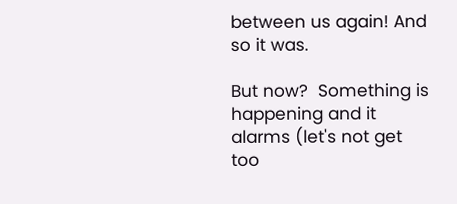between us again! And so it was.

But now?  Something is happening and it alarms (let's not get too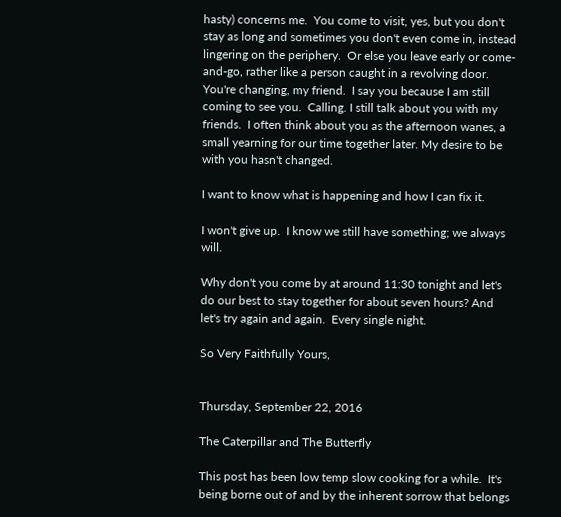hasty) concerns me.  You come to visit, yes, but you don't stay as long and sometimes you don't even come in, instead lingering on the periphery.  Or else you leave early or come-and-go, rather like a person caught in a revolving door. You're changing, my friend.  I say you because I am still coming to see you.  Calling. I still talk about you with my friends.  I often think about you as the afternoon wanes, a small yearning for our time together later. My desire to be with you hasn't changed.

I want to know what is happening and how I can fix it.

I won't give up.  I know we still have something; we always will.

Why don't you come by at around 11:30 tonight and let's do our best to stay together for about seven hours? And let's try again and again.  Every single night.

So Very Faithfully Yours,


Thursday, September 22, 2016

The Caterpillar and The Butterfly

This post has been low temp slow cooking for a while.  It's being borne out of and by the inherent sorrow that belongs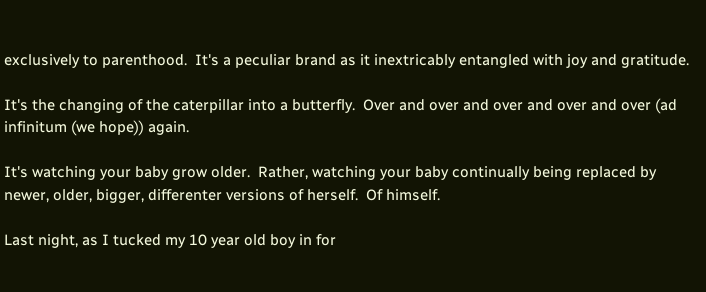exclusively to parenthood.  It's a peculiar brand as it inextricably entangled with joy and gratitude.

It's the changing of the caterpillar into a butterfly.  Over and over and over and over and over (ad infinitum (we hope)) again.

It's watching your baby grow older.  Rather, watching your baby continually being replaced by newer, older, bigger, differenter versions of herself.  Of himself.

Last night, as I tucked my 10 year old boy in for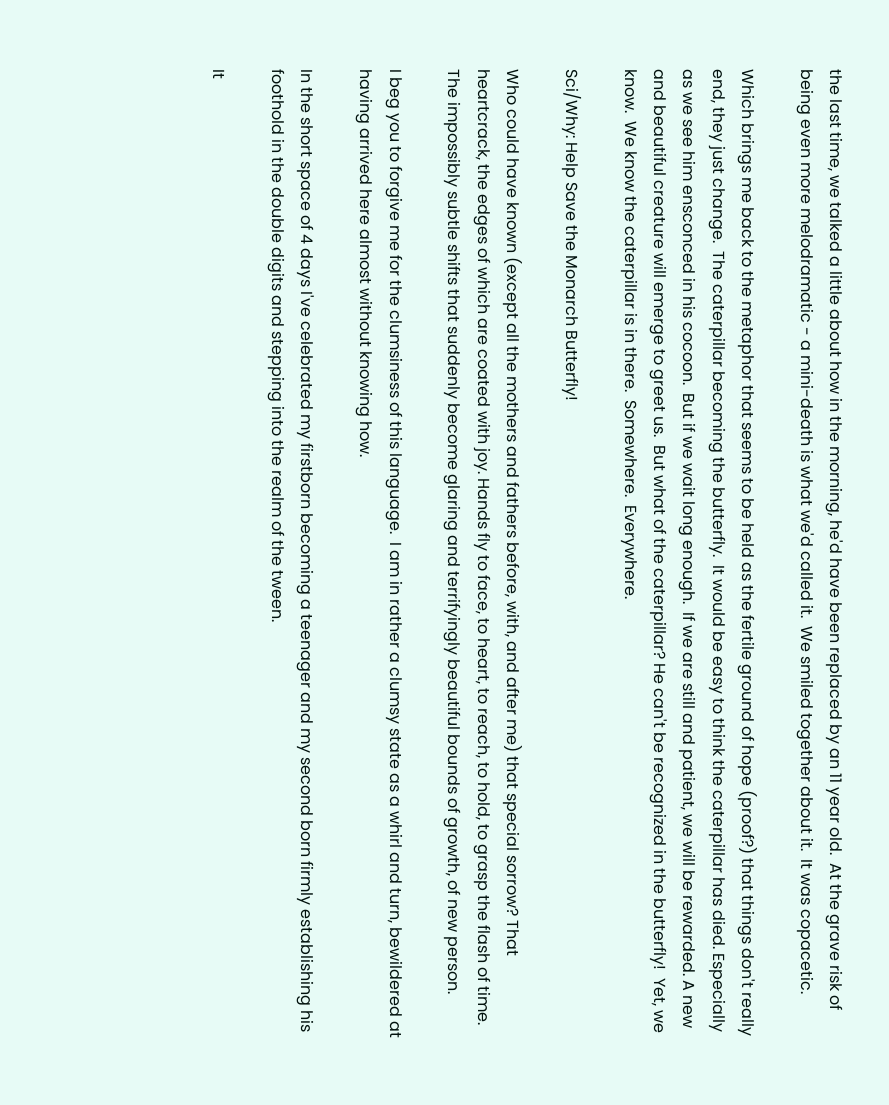the last time, we talked a little about how in the morning, he'd have been replaced by an 11 year old.  At the grave risk of being even more melodramatic - a mini-death is what we'd called it.  We smiled together about it.  It was copacetic.

Which brings me back to the metaphor that seems to be held as the fertile ground of hope (proof?) that things don't really end, they just change.  The caterpillar becoming the butterfly.  It would be easy to think the caterpillar has died. Especially as we see him ensconced in his cocoon.  But if we wait long enough.  If we are still and patient, we will be rewarded. A new and beautiful creature will emerge to greet us.  But what of the caterpillar? He can't be recognized in the butterfly!  Yet, we know.  We know the caterpillar is in there.  Somewhere.  Everywhere.

Sci/Why: Help Save the Monarch Butterfly!

Who could have known (except all the mothers and fathers before, with, and after me) that special sorrow? That heartcrack, the edges of which are coated with joy. Hands fly to face, to heart, to reach, to hold, to grasp the flash of time. The impossibly subtle shifts that suddenly become glaring and terrifyingly beautiful bounds of growth, of new person.

I beg you to forgive me for the clumsiness of this language.  I am in rather a clumsy state as a whirl and turn, bewildered at having arrived here almost without knowing how.

In the short space of 4 days I've celebrated my firstborn becoming a teenager and my second born firmly establishing his foothold in the double digits and stepping into the realm of the tween.

It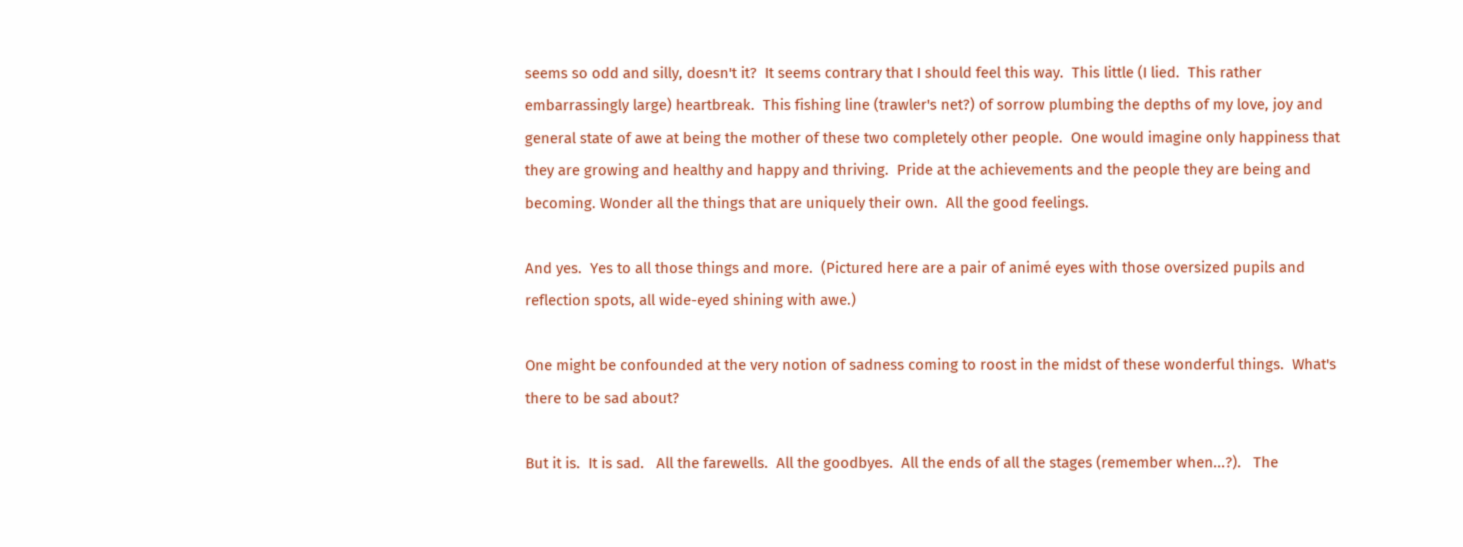seems so odd and silly, doesn't it?  It seems contrary that I should feel this way.  This little (I lied.  This rather embarrassingly large) heartbreak.  This fishing line (trawler's net?) of sorrow plumbing the depths of my love, joy and general state of awe at being the mother of these two completely other people.  One would imagine only happiness that they are growing and healthy and happy and thriving.  Pride at the achievements and the people they are being and becoming. Wonder all the things that are uniquely their own.  All the good feelings.

And yes.  Yes to all those things and more.  (Pictured here are a pair of animé eyes with those oversized pupils and reflection spots, all wide-eyed shining with awe.)

One might be confounded at the very notion of sadness coming to roost in the midst of these wonderful things.  What's there to be sad about?

But it is.  It is sad.   All the farewells.  All the goodbyes.  All the ends of all the stages (remember when...?).   The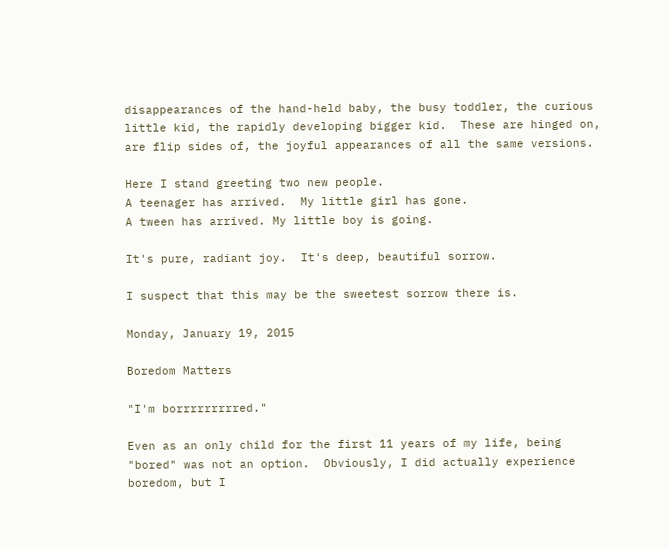disappearances of the hand-held baby, the busy toddler, the curious little kid, the rapidly developing bigger kid.  These are hinged on, are flip sides of, the joyful appearances of all the same versions.

Here I stand greeting two new people.
A teenager has arrived.  My little girl has gone.
A tween has arrived. My little boy is going.

It's pure, radiant joy.  It's deep, beautiful sorrow.

I suspect that this may be the sweetest sorrow there is.

Monday, January 19, 2015

Boredom Matters

"I'm borrrrrrrrred."

Even as an only child for the first 11 years of my life, being "bored" was not an option.  Obviously, I did actually experience boredom, but I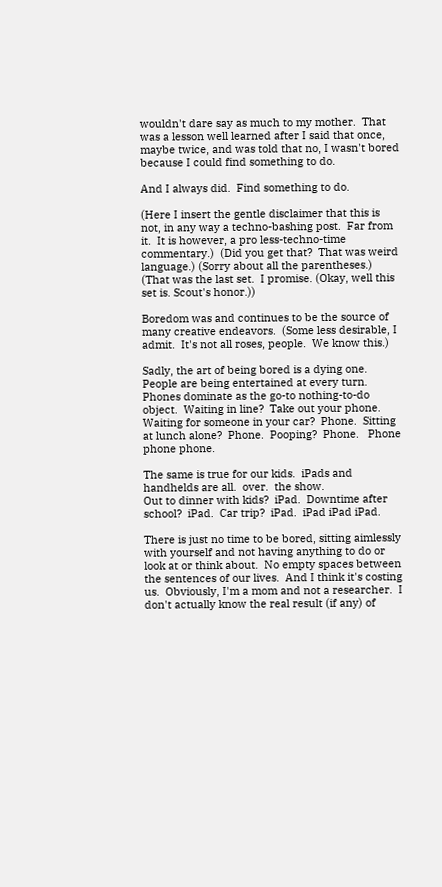wouldn't dare say as much to my mother.  That was a lesson well learned after I said that once, maybe twice, and was told that no, I wasn't bored because I could find something to do.

And I always did.  Find something to do.

(Here I insert the gentle disclaimer that this is not, in any way a techno-bashing post.  Far from it.  It is however, a pro less-techno-time commentary.)  (Did you get that?  That was weird language.) (Sorry about all the parentheses.) (That was the last set.  I promise. (Okay, well this set is. Scout's honor.))

Boredom was and continues to be the source of many creative endeavors.  (Some less desirable, I admit.  It's not all roses, people.  We know this.)

Sadly, the art of being bored is a dying one.  People are being entertained at every turn.  Phones dominate as the go-to nothing-to-do object.  Waiting in line?  Take out your phone.  Waiting for someone in your car?  Phone.  Sitting at lunch alone?  Phone.  Pooping?  Phone.   Phone phone phone.

The same is true for our kids.  iPads and handhelds are all.  over.  the show.
Out to dinner with kids?  iPad.  Downtime after school?  iPad.  Car trip?  iPad.  iPad iPad iPad.

There is just no time to be bored, sitting aimlessly with yourself and not having anything to do or look at or think about.  No empty spaces between the sentences of our lives.  And I think it's costing us.  Obviously, I'm a mom and not a researcher.  I don't actually know the real result (if any) of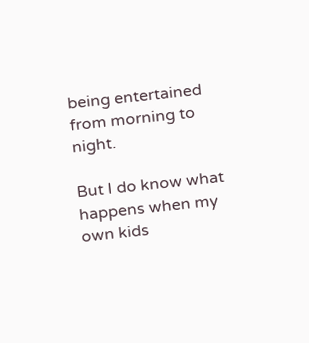being entertained from morning to night.

But I do know what happens when my own kids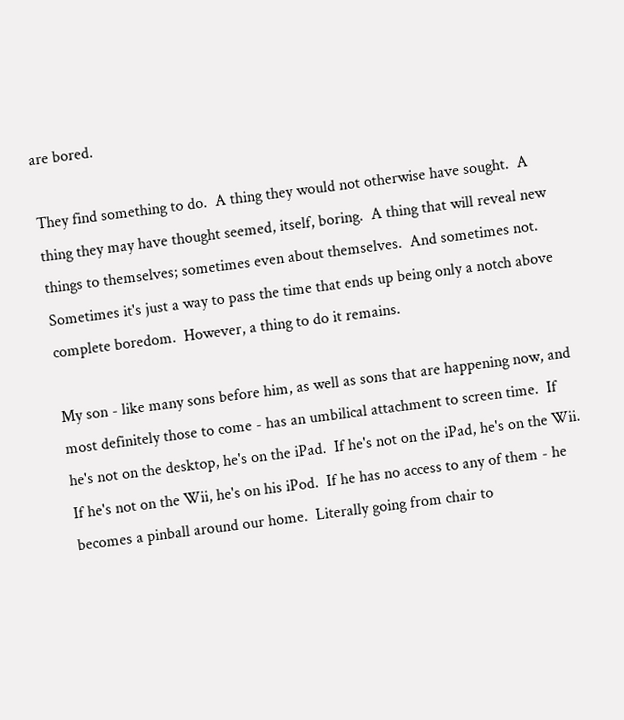are bored.

They find something to do.  A thing they would not otherwise have sought.  A thing they may have thought seemed, itself, boring.  A thing that will reveal new things to themselves; sometimes even about themselves.  And sometimes not.  Sometimes it's just a way to pass the time that ends up being only a notch above complete boredom.  However, a thing to do it remains.

My son - like many sons before him, as well as sons that are happening now, and most definitely those to come - has an umbilical attachment to screen time.  If he's not on the desktop, he's on the iPad.  If he's not on the iPad, he's on the Wii.  If he's not on the Wii, he's on his iPod.  If he has no access to any of them - he becomes a pinball around our home.  Literally going from chair to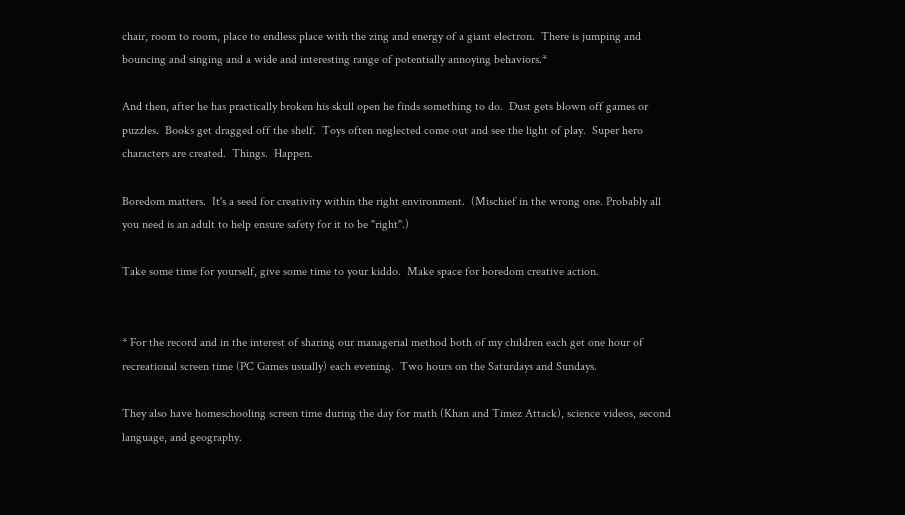chair, room to room, place to endless place with the zing and energy of a giant electron.  There is jumping and bouncing and singing and a wide and interesting range of potentially annoying behaviors.*

And then, after he has practically broken his skull open he finds something to do.  Dust gets blown off games or puzzles.  Books get dragged off the shelf.  Toys often neglected come out and see the light of play.  Super hero characters are created.  Things.  Happen.

Boredom matters.  It's a seed for creativity within the right environment.  (Mischief in the wrong one. Probably all you need is an adult to help ensure safety for it to be "right".)

Take some time for yourself, give some time to your kiddo.  Make space for boredom creative action.


* For the record and in the interest of sharing our managerial method both of my children each get one hour of recreational screen time (PC Games usually) each evening.  Two hours on the Saturdays and Sundays.

They also have homeschooling screen time during the day for math (Khan and Timez Attack), science videos, second language, and geography.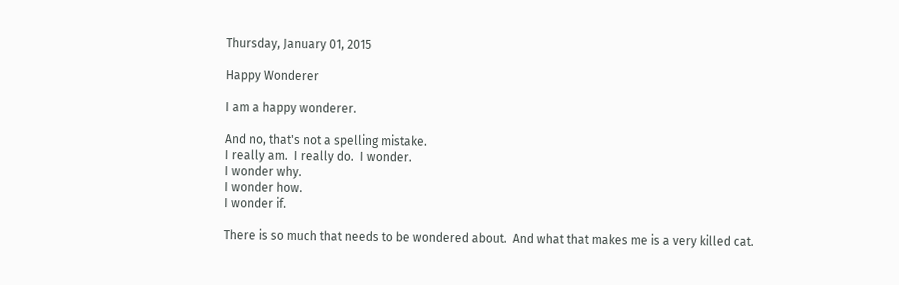Thursday, January 01, 2015

Happy Wonderer

I am a happy wonderer.

And no, that's not a spelling mistake.
I really am.  I really do.  I wonder.
I wonder why.
I wonder how.
I wonder if.

There is so much that needs to be wondered about.  And what that makes me is a very killed cat.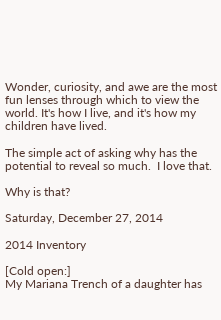Wonder, curiosity, and awe are the most fun lenses through which to view the world. It's how I live, and it's how my children have lived.

The simple act of asking why has the potential to reveal so much.  I love that.

Why is that?

Saturday, December 27, 2014

2014 Inventory

[Cold open:]
My Mariana Trench of a daughter has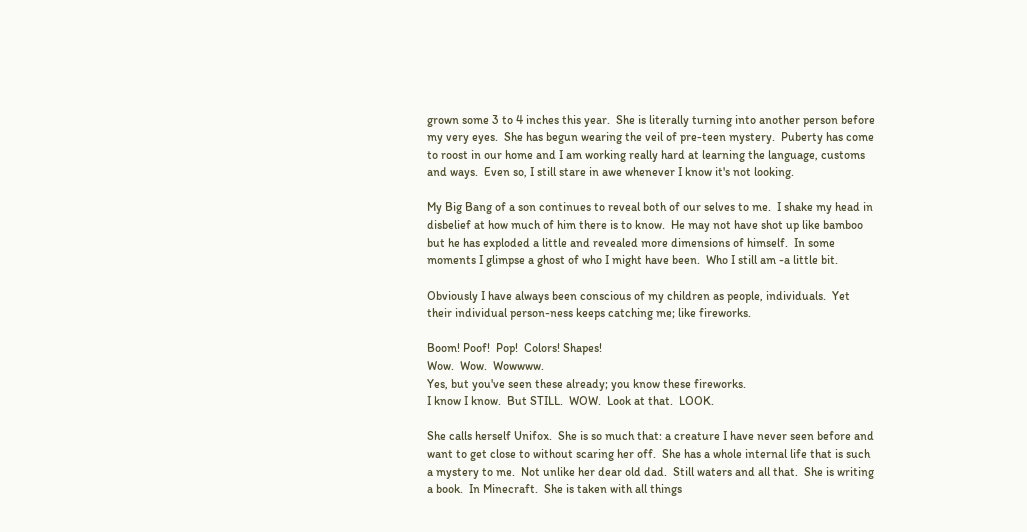grown some 3 to 4 inches this year.  She is literally turning into another person before my very eyes.  She has begun wearing the veil of pre-teen mystery.  Puberty has come to roost in our home and I am working really hard at learning the language, customs and ways.  Even so, I still stare in awe whenever I know it's not looking.

My Big Bang of a son continues to reveal both of our selves to me.  I shake my head in disbelief at how much of him there is to know.  He may not have shot up like bamboo but he has exploded a little and revealed more dimensions of himself.  In some moments I glimpse a ghost of who I might have been.  Who I still am -a little bit.

Obviously I have always been conscious of my children as people, individuals.  Yet their individual person-ness keeps catching me; like fireworks.

Boom! Poof!  Pop!  Colors! Shapes!
Wow.  Wow.  Wowwww.
Yes, but you've seen these already; you know these fireworks.
I know I know.  But STILL.  WOW.  Look at that.  LOOK.

She calls herself Unifox.  She is so much that: a creature I have never seen before and want to get close to without scaring her off.  She has a whole internal life that is such a mystery to me.  Not unlike her dear old dad.  Still waters and all that.  She is writing a book.  In Minecraft.  She is taken with all things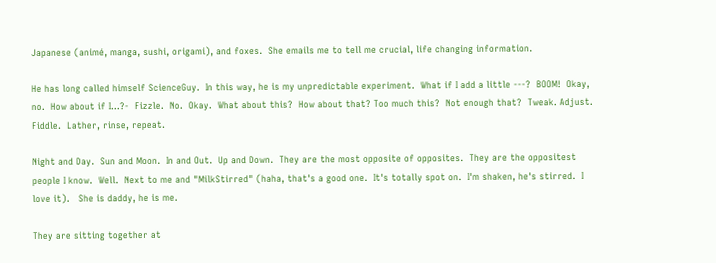Japanese (animé, manga, sushi, origami), and foxes.  She emails me to tell me crucial, life changing information.

He has long called himself ScienceGuy.  In this way, he is my unpredictable experiment.  What if I add a little ---?  BOOM!  Okay, no.  How about if I...?-  Fizzle.  No.  Okay.  What about this?  How about that? Too much this?  Not enough that?  Tweak. Adjust. Fiddle.  Lather, rinse, repeat.

Night and Day.  Sun and Moon.  In and Out.  Up and Down.  They are the most opposite of opposites.  They are the oppositest people I know.  Well.  Next to me and "MilkStirred" (haha, that's a good one.  It's totally spot on.  I'm shaken, he's stirred.  I love it).   She is daddy, he is me.

They are sitting together at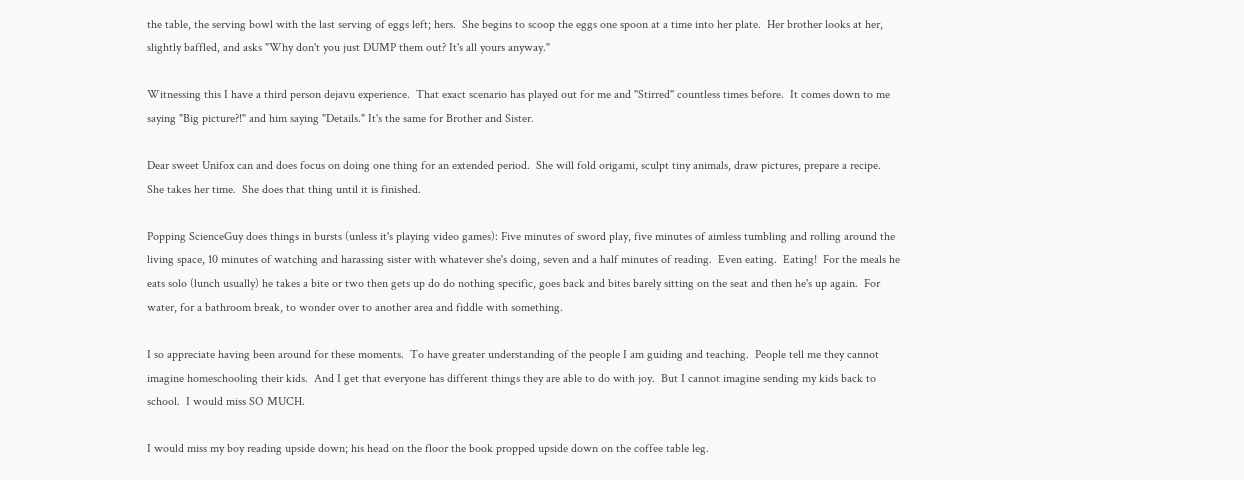the table, the serving bowl with the last serving of eggs left; hers.  She begins to scoop the eggs one spoon at a time into her plate.  Her brother looks at her, slightly baffled, and asks "Why don't you just DUMP them out? It's all yours anyway."

Witnessing this I have a third person dejavu experience.  That exact scenario has played out for me and "Stirred" countless times before.  It comes down to me saying "Big picture?!" and him saying "Details." It's the same for Brother and Sister.

Dear sweet Unifox can and does focus on doing one thing for an extended period.  She will fold origami, sculpt tiny animals, draw pictures, prepare a recipe.  She takes her time.  She does that thing until it is finished.

Popping ScienceGuy does things in bursts (unless it's playing video games): Five minutes of sword play, five minutes of aimless tumbling and rolling around the living space, 10 minutes of watching and harassing sister with whatever she's doing, seven and a half minutes of reading.  Even eating.  Eating!  For the meals he eats solo (lunch usually) he takes a bite or two then gets up do do nothing specific, goes back and bites barely sitting on the seat and then he's up again.  For water, for a bathroom break, to wonder over to another area and fiddle with something.

I so appreciate having been around for these moments.  To have greater understanding of the people I am guiding and teaching.  People tell me they cannot imagine homeschooling their kids.  And I get that everyone has different things they are able to do with joy.  But I cannot imagine sending my kids back to school.  I would miss SO MUCH.

I would miss my boy reading upside down; his head on the floor the book propped upside down on the coffee table leg.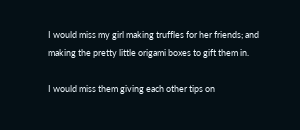I would miss my girl making truffles for her friends; and making the pretty little origami boxes to gift them in.

I would miss them giving each other tips on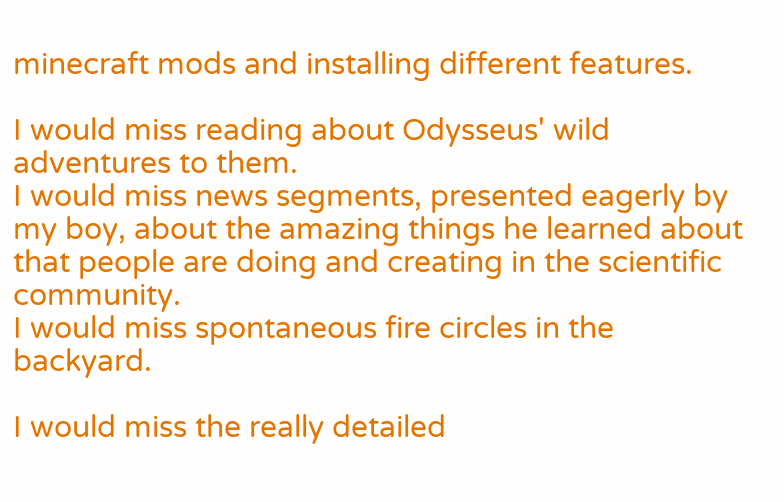minecraft mods and installing different features.

I would miss reading about Odysseus' wild adventures to them.
I would miss news segments, presented eagerly by my boy, about the amazing things he learned about that people are doing and creating in the scientific community.
I would miss spontaneous fire circles in the backyard.

I would miss the really detailed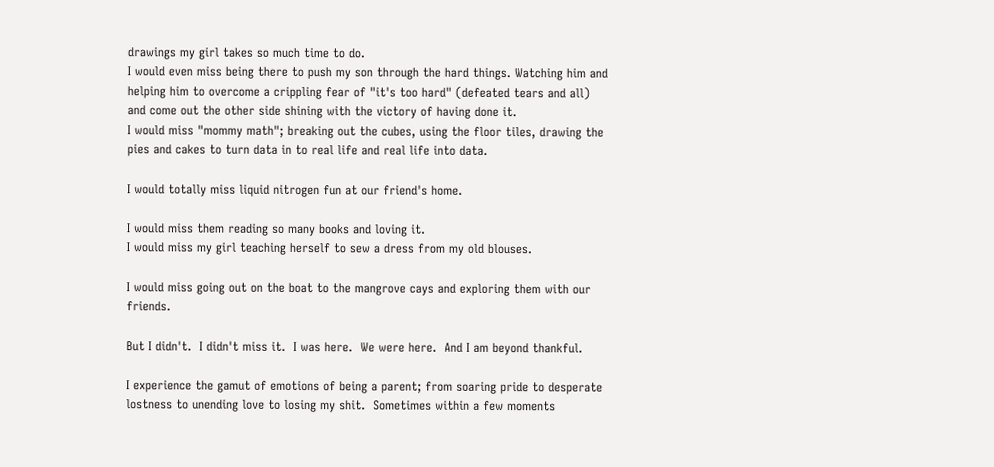drawings my girl takes so much time to do.
I would even miss being there to push my son through the hard things. Watching him and helping him to overcome a crippling fear of "it's too hard" (defeated tears and all) and come out the other side shining with the victory of having done it.
I would miss "mommy math"; breaking out the cubes, using the floor tiles, drawing the pies and cakes to turn data in to real life and real life into data.

I would totally miss liquid nitrogen fun at our friend's home.

I would miss them reading so many books and loving it.
I would miss my girl teaching herself to sew a dress from my old blouses.

I would miss going out on the boat to the mangrove cays and exploring them with our friends.

But I didn't.  I didn't miss it.  I was here.  We were here.  And I am beyond thankful.

I experience the gamut of emotions of being a parent; from soaring pride to desperate lostness to unending love to losing my shit.  Sometimes within a few moments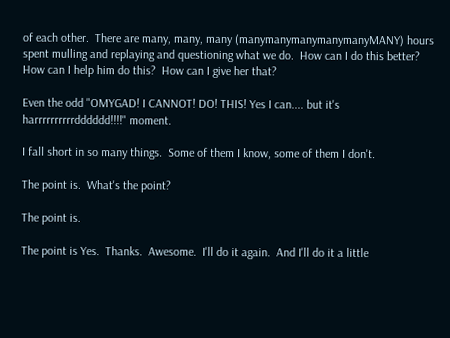of each other.  There are many, many, many (manymanymanymanymanyMANY) hours spent mulling and replaying and questioning what we do.  How can I do this better?  How can I help him do this?  How can I give her that?

Even the odd "OMYGAD! I CANNOT! DO! THIS! Yes I can.... but it's harrrrrrrrrrdddddd!!!!" moment.

I fall short in so many things.  Some of them I know, some of them I don't.

The point is.  What's the point?

The point is.

The point is Yes.  Thanks.  Awesome.  I'll do it again.  And I'll do it a little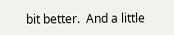bit better.  And a little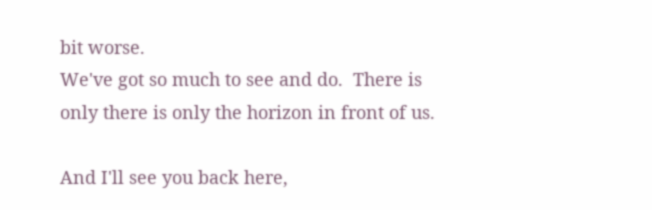bit worse.
We've got so much to see and do.  There is only there is only the horizon in front of us.

And I'll see you back here,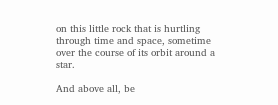on this little rock that is hurtling through time and space, sometime over the course of its orbit around a star.

And above all, be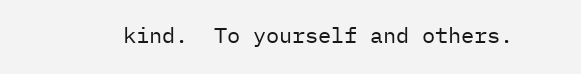kind.  To yourself and others.